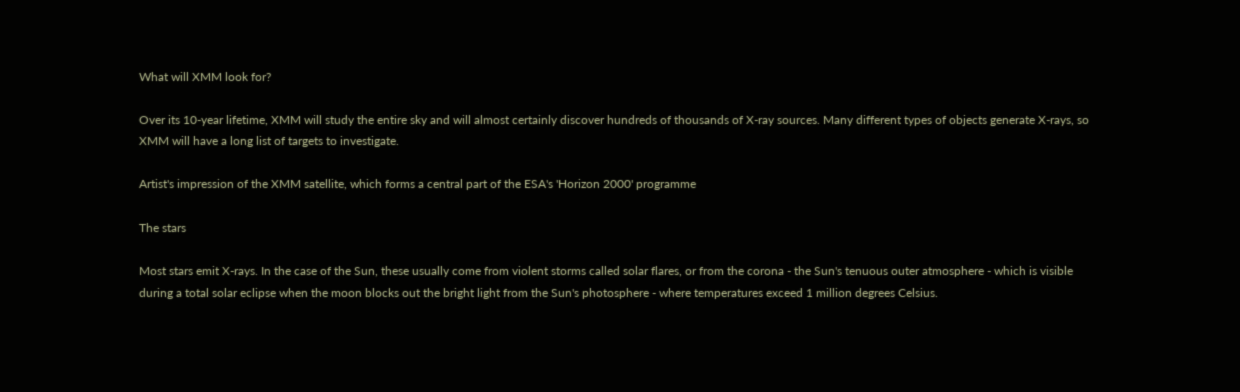What will XMM look for?

Over its 10-year lifetime, XMM will study the entire sky and will almost certainly discover hundreds of thousands of X-ray sources. Many different types of objects generate X-rays, so XMM will have a long list of targets to investigate.

Artist's impression of the XMM satellite, which forms a central part of the ESA's 'Horizon 2000' programme

The stars

Most stars emit X-rays. In the case of the Sun, these usually come from violent storms called solar flares, or from the corona - the Sun's tenuous outer atmosphere - which is visible during a total solar eclipse when the moon blocks out the bright light from the Sun's photosphere - where temperatures exceed 1 million degrees Celsius.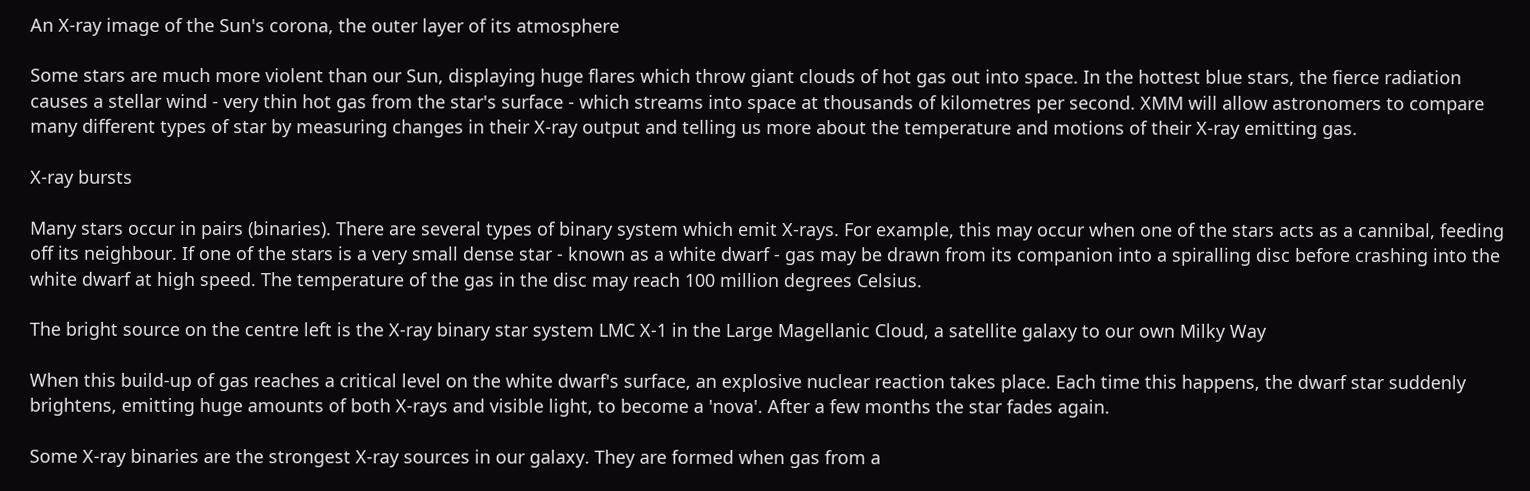An X-ray image of the Sun's corona, the outer layer of its atmosphere

Some stars are much more violent than our Sun, displaying huge flares which throw giant clouds of hot gas out into space. In the hottest blue stars, the fierce radiation causes a stellar wind - very thin hot gas from the star's surface - which streams into space at thousands of kilometres per second. XMM will allow astronomers to compare many different types of star by measuring changes in their X-ray output and telling us more about the temperature and motions of their X-ray emitting gas.

X-ray bursts

Many stars occur in pairs (binaries). There are several types of binary system which emit X-rays. For example, this may occur when one of the stars acts as a cannibal, feeding off its neighbour. If one of the stars is a very small dense star - known as a white dwarf - gas may be drawn from its companion into a spiralling disc before crashing into the white dwarf at high speed. The temperature of the gas in the disc may reach 100 million degrees Celsius.

The bright source on the centre left is the X-ray binary star system LMC X-1 in the Large Magellanic Cloud, a satellite galaxy to our own Milky Way

When this build-up of gas reaches a critical level on the white dwarf's surface, an explosive nuclear reaction takes place. Each time this happens, the dwarf star suddenly brightens, emitting huge amounts of both X-rays and visible light, to become a 'nova'. After a few months the star fades again.

Some X-ray binaries are the strongest X-ray sources in our galaxy. They are formed when gas from a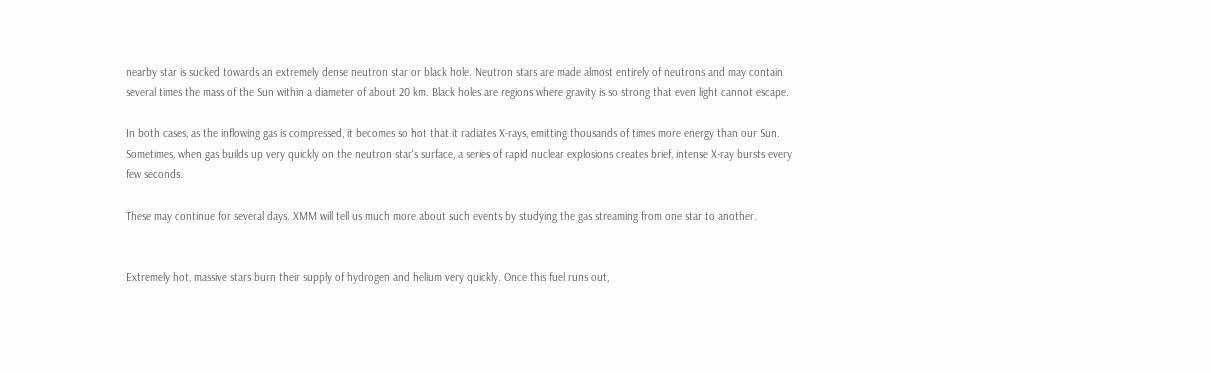nearby star is sucked towards an extremely dense neutron star or black hole. Neutron stars are made almost entirely of neutrons and may contain several times the mass of the Sun within a diameter of about 20 km. Black holes are regions where gravity is so strong that even light cannot escape.

In both cases, as the inflowing gas is compressed, it becomes so hot that it radiates X-rays, emitting thousands of times more energy than our Sun. Sometimes, when gas builds up very quickly on the neutron star's surface, a series of rapid nuclear explosions creates brief, intense X-ray bursts every few seconds.

These may continue for several days. XMM will tell us much more about such events by studying the gas streaming from one star to another.


Extremely hot, massive stars burn their supply of hydrogen and helium very quickly. Once this fuel runs out,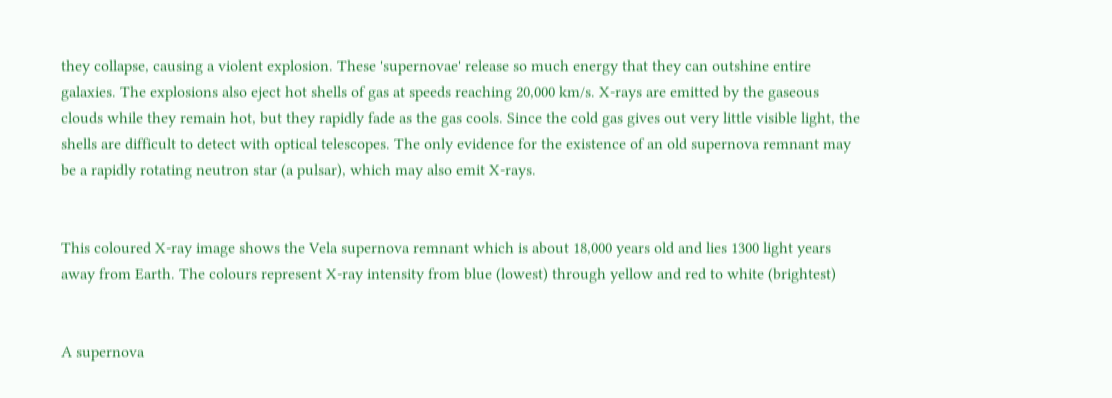they collapse, causing a violent explosion. These 'supernovae' release so much energy that they can outshine entire galaxies. The explosions also eject hot shells of gas at speeds reaching 20,000 km/s. X-rays are emitted by the gaseous clouds while they remain hot, but they rapidly fade as the gas cools. Since the cold gas gives out very little visible light, the shells are difficult to detect with optical telescopes. The only evidence for the existence of an old supernova remnant may be a rapidly rotating neutron star (a pulsar), which may also emit X-rays.


This coloured X-ray image shows the Vela supernova remnant which is about 18,000 years old and lies 1300 light years away from Earth. The colours represent X-ray intensity from blue (lowest) through yellow and red to white (brightest)


A supernova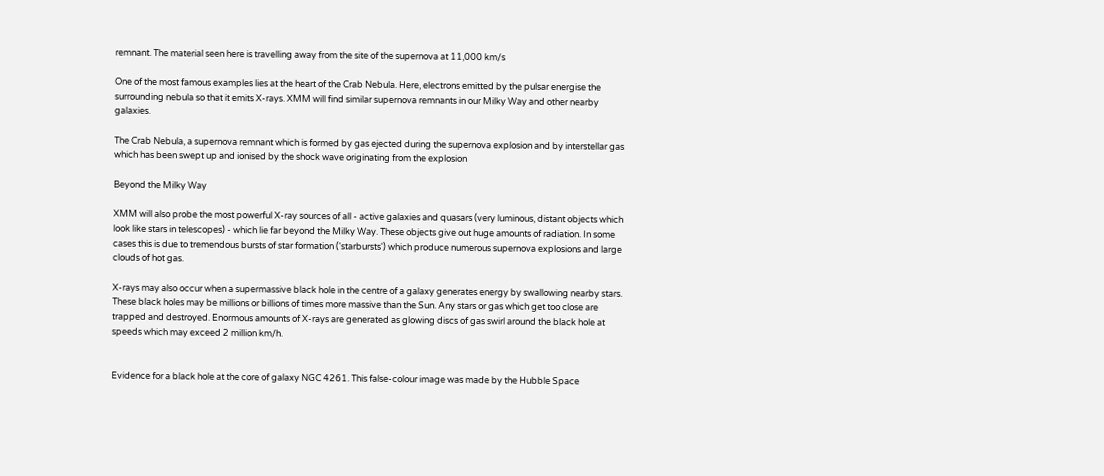remnant. The material seen here is travelling away from the site of the supernova at 11,000 km/s

One of the most famous examples lies at the heart of the Crab Nebula. Here, electrons emitted by the pulsar energise the surrounding nebula so that it emits X-rays. XMM will find similar supernova remnants in our Milky Way and other nearby galaxies.

The Crab Nebula, a supernova remnant which is formed by gas ejected during the supernova explosion and by interstellar gas which has been swept up and ionised by the shock wave originating from the explosion

Beyond the Milky Way

XMM will also probe the most powerful X-ray sources of all - active galaxies and quasars (very luminous, distant objects which look like stars in telescopes) - which lie far beyond the Milky Way. These objects give out huge amounts of radiation. In some cases this is due to tremendous bursts of star formation ('starbursts') which produce numerous supernova explosions and large clouds of hot gas.

X-rays may also occur when a supermassive black hole in the centre of a galaxy generates energy by swallowing nearby stars. These black holes may be millions or billions of times more massive than the Sun. Any stars or gas which get too close are trapped and destroyed. Enormous amounts of X-rays are generated as glowing discs of gas swirl around the black hole at speeds which may exceed 2 million km/h.


Evidence for a black hole at the core of galaxy NGC 4261. This false-colour image was made by the Hubble Space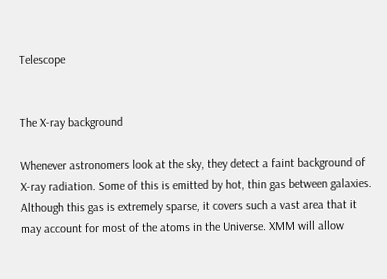Telescope


The X-ray background

Whenever astronomers look at the sky, they detect a faint background of X-ray radiation. Some of this is emitted by hot, thin gas between galaxies. Although this gas is extremely sparse, it covers such a vast area that it may account for most of the atoms in the Universe. XMM will allow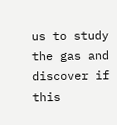us to study the gas and discover if this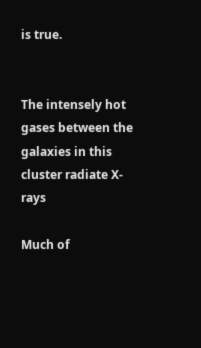is true.


The intensely hot gases between the galaxies in this cluster radiate X-rays

Much of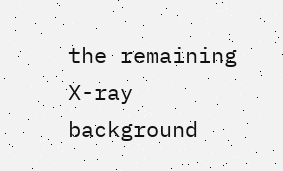the remaining X-ray background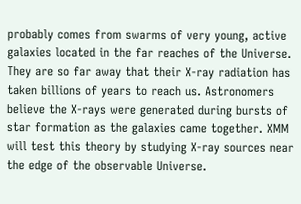probably comes from swarms of very young, active galaxies located in the far reaches of the Universe. They are so far away that their X-ray radiation has taken billions of years to reach us. Astronomers believe the X-rays were generated during bursts of star formation as the galaxies came together. XMM will test this theory by studying X-ray sources near the edge of the observable Universe.